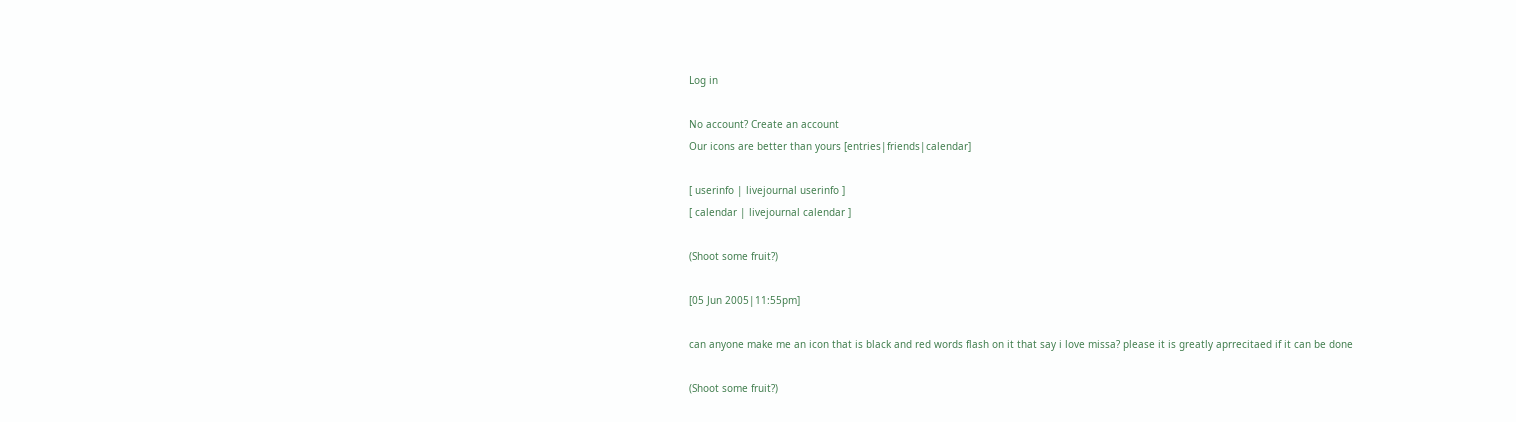Log in

No account? Create an account
Our icons are better than yours [entries|friends|calendar]

[ userinfo | livejournal userinfo ]
[ calendar | livejournal calendar ]

(Shoot some fruit?)

[05 Jun 2005|11:55pm]

can anyone make me an icon that is black and red words flash on it that say i love missa? please it is greatly aprrecitaed if it can be done

(Shoot some fruit?)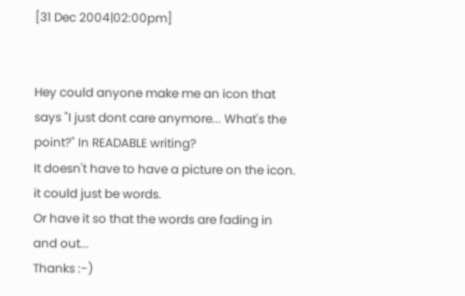[31 Dec 2004|02:00pm]


Hey could anyone make me an icon that says "I just dont care anymore... What's the point?" In READABLE writing?
It doesn't have to have a picture on the icon. it could just be words.
Or have it so that the words are fading in and out...
Thanks :-)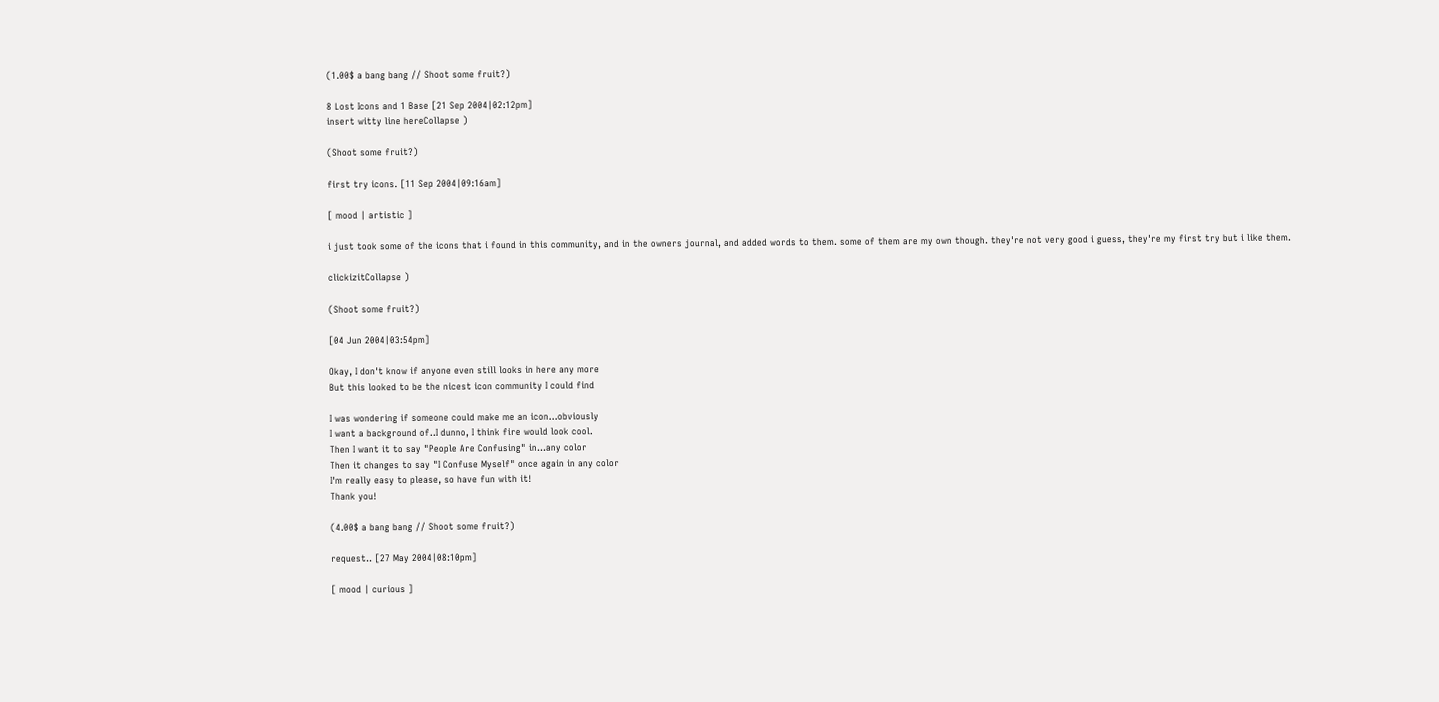(1.00$ a bang bang // Shoot some fruit?)

8 Lost Icons and 1 Base [21 Sep 2004|02:12pm]
insert witty line hereCollapse )

(Shoot some fruit?)

first try icons. [11 Sep 2004|09:16am]

[ mood | artistic ]

i just took some of the icons that i found in this community, and in the owners journal, and added words to them. some of them are my own though. they're not very good i guess, they're my first try but i like them.

clickizitCollapse )

(Shoot some fruit?)

[04 Jun 2004|03:54pm]

Okay, I don't know if anyone even still looks in here any more
But this looked to be the nicest icon community I could find

I was wondering if someone could make me an icon...obviously
I want a background of..I dunno, I think fire would look cool.
Then I want it to say "People Are Confusing" in...any color
Then it changes to say "I Confuse Myself" once again in any color
I'm really easy to please, so have fun with it!
Thank you!

(4.00$ a bang bang // Shoot some fruit?)

request.. [27 May 2004|08:10pm]

[ mood | curious ]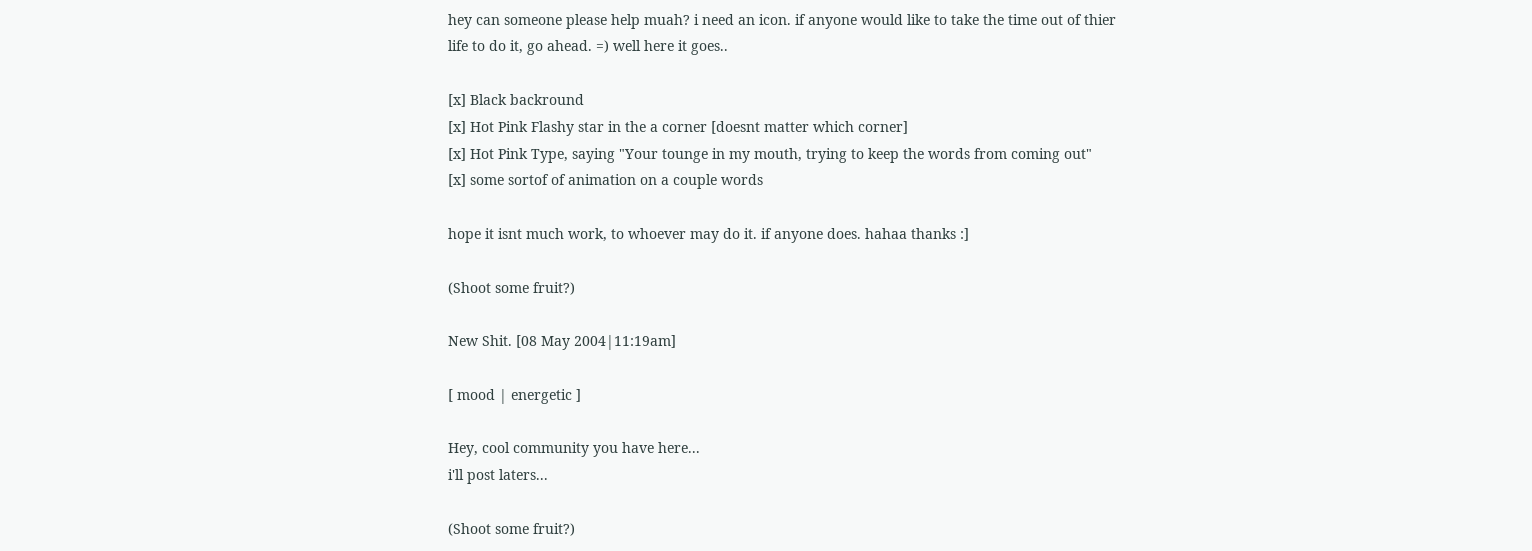hey can someone please help muah? i need an icon. if anyone would like to take the time out of thier life to do it, go ahead. =) well here it goes..

[x] Black backround
[x] Hot Pink Flashy star in the a corner [doesnt matter which corner]
[x] Hot Pink Type, saying "Your tounge in my mouth, trying to keep the words from coming out"
[x] some sortof of animation on a couple words

hope it isnt much work, to whoever may do it. if anyone does. hahaa thanks :]

(Shoot some fruit?)

New Shit. [08 May 2004|11:19am]

[ mood | energetic ]

Hey, cool community you have here...
i'll post laters...

(Shoot some fruit?)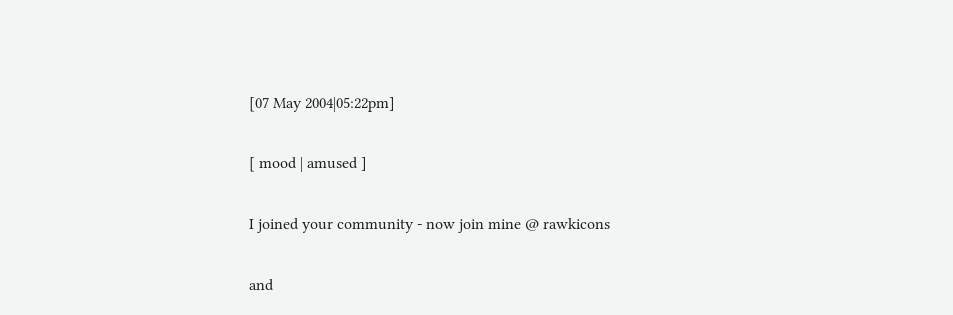[07 May 2004|05:22pm]

[ mood | amused ]

I joined your community - now join mine @ rawkicons

and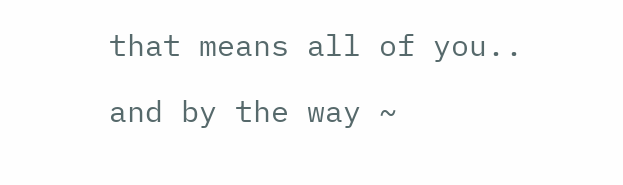that means all of you..

and by the way ~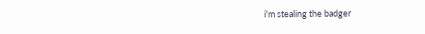i'm stealing the badger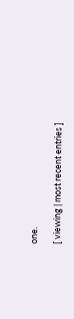one.

[ viewing | most recent entries ]